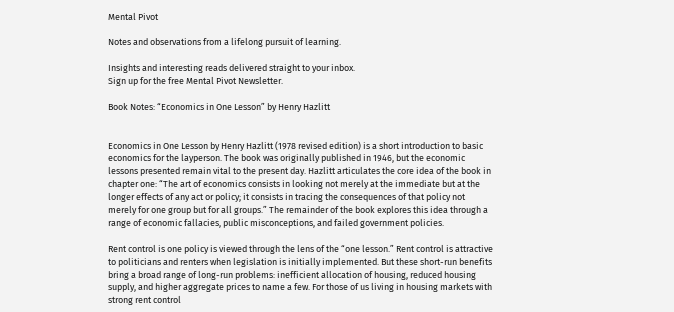Mental Pivot

Notes and observations from a lifelong pursuit of learning.

Insights and interesting reads delivered straight to your inbox.
Sign up for the free Mental Pivot Newsletter.

Book Notes: “Economics in One Lesson” by Henry Hazlitt


Economics in One Lesson by Henry Hazlitt (1978 revised edition) is a short introduction to basic economics for the layperson. The book was originally published in 1946, but the economic lessons presented remain vital to the present day. Hazlitt articulates the core idea of the book in chapter one: “The art of economics consists in looking not merely at the immediate but at the longer effects of any act or policy; it consists in tracing the consequences of that policy not merely for one group but for all groups.” The remainder of the book explores this idea through a range of economic fallacies, public misconceptions, and failed government policies.

Rent control is one policy is viewed through the lens of the “one lesson.” Rent control is attractive to politicians and renters when legislation is initially implemented. But these short-run benefits bring a broad range of long-run problems: inefficient allocation of housing, reduced housing supply, and higher aggregate prices to name a few. For those of us living in housing markets with strong rent control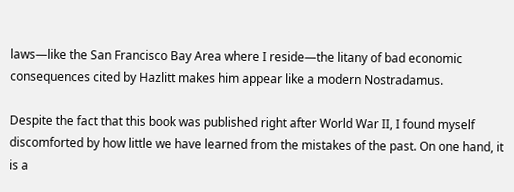laws—like the San Francisco Bay Area where I reside—the litany of bad economic consequences cited by Hazlitt makes him appear like a modern Nostradamus.

Despite the fact that this book was published right after World War II, I found myself discomforted by how little we have learned from the mistakes of the past. On one hand, it is a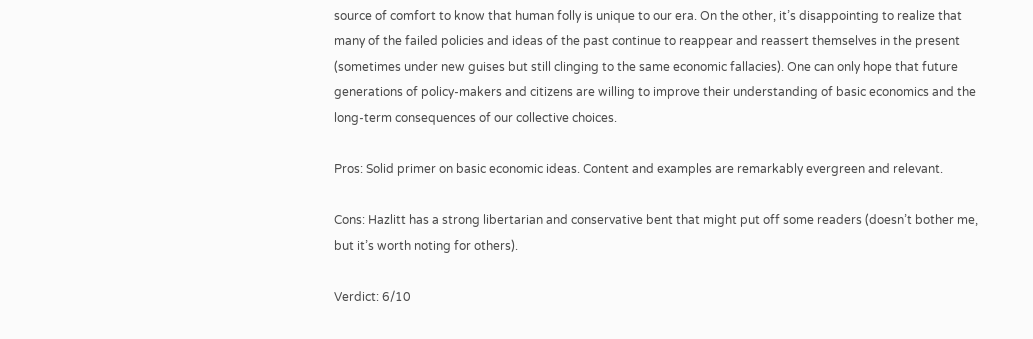source of comfort to know that human folly is unique to our era. On the other, it’s disappointing to realize that many of the failed policies and ideas of the past continue to reappear and reassert themselves in the present (sometimes under new guises but still clinging to the same economic fallacies). One can only hope that future generations of policy-makers and citizens are willing to improve their understanding of basic economics and the long-term consequences of our collective choices.

Pros: Solid primer on basic economic ideas. Content and examples are remarkably evergreen and relevant.

Cons: Hazlitt has a strong libertarian and conservative bent that might put off some readers (doesn’t bother me, but it’s worth noting for others).

Verdict: 6/10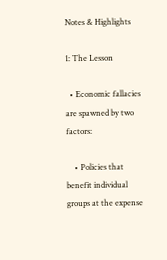Notes & Highlights

1: The Lesson

  • Economic fallacies are spawned by two factors:

    • Policies that benefit individual groups at the expense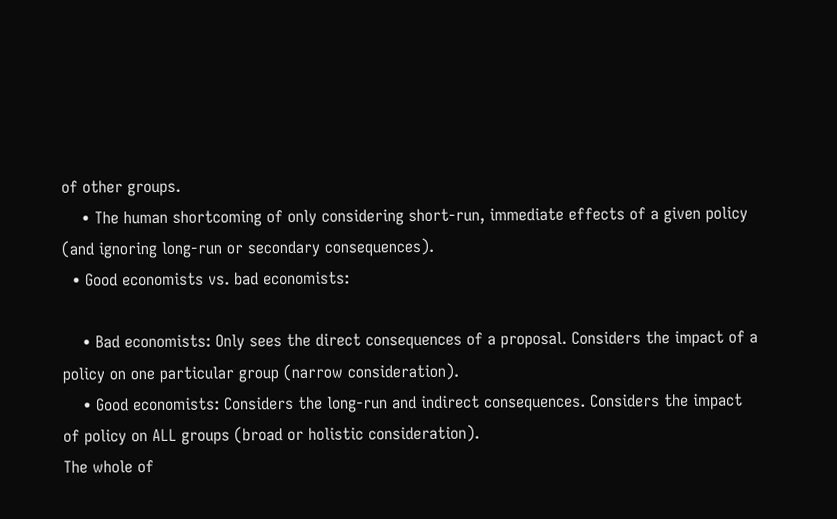of other groups.
    • The human shortcoming of only considering short-run, immediate effects of a given policy (and ignoring long-run or secondary consequences).
  • Good economists vs. bad economists:

    • Bad economists: Only sees the direct consequences of a proposal. Considers the impact of a policy on one particular group (narrow consideration).
    • Good economists: Considers the long-run and indirect consequences. Considers the impact of policy on ALL groups (broad or holistic consideration).
The whole of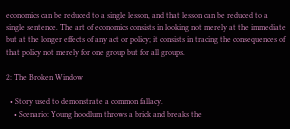economics can be reduced to a single lesson, and that lesson can be reduced to a single sentence. The art of economics consists in looking not merely at the immediate but at the longer effects of any act or policy; it consists in tracing the consequences of that policy not merely for one group but for all groups.

2: The Broken Window

  • Story used to demonstrate a common fallacy.
    • Scenario: Young hoodlum throws a brick and breaks the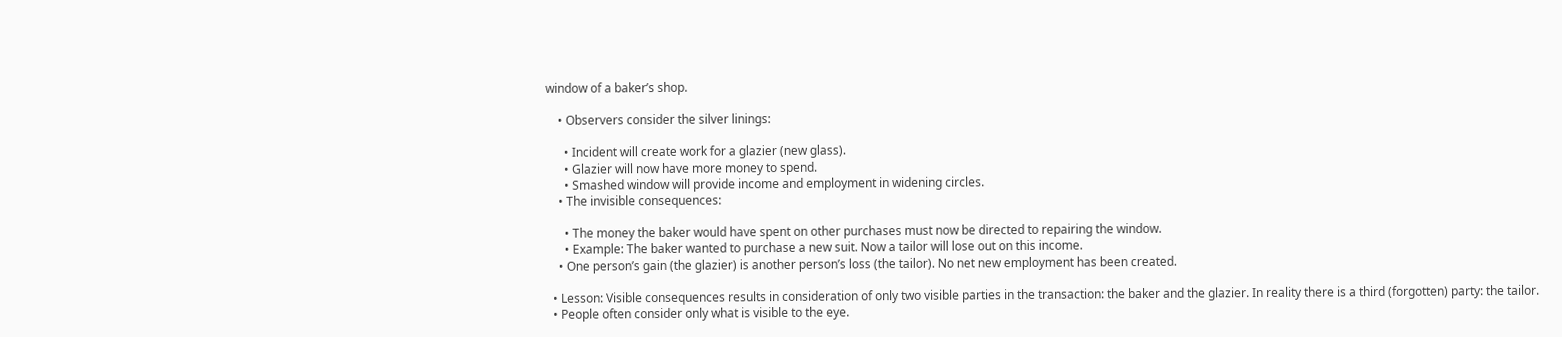window of a baker’s shop.

    • Observers consider the silver linings:

      • Incident will create work for a glazier (new glass).
      • Glazier will now have more money to spend.
      • Smashed window will provide income and employment in widening circles.
    • The invisible consequences:

      • The money the baker would have spent on other purchases must now be directed to repairing the window.
      • Example: The baker wanted to purchase a new suit. Now a tailor will lose out on this income.
    • One person’s gain (the glazier) is another person’s loss (the tailor). No net new employment has been created.

  • Lesson: Visible consequences results in consideration of only two visible parties in the transaction: the baker and the glazier. In reality there is a third (forgotten) party: the tailor.
  • People often consider only what is visible to the eye.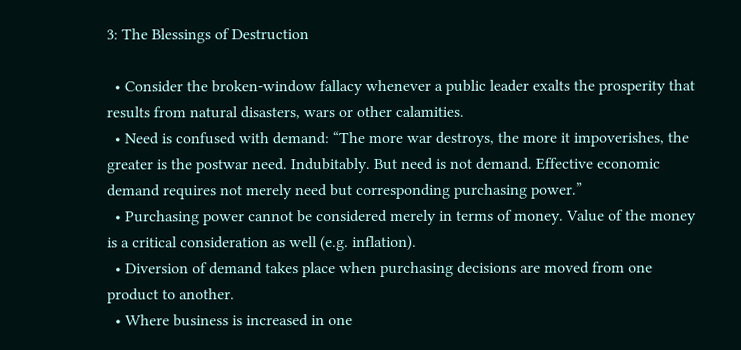3: The Blessings of Destruction

  • Consider the broken-window fallacy whenever a public leader exalts the prosperity that results from natural disasters, wars or other calamities.
  • Need is confused with demand: “The more war destroys, the more it impoverishes, the greater is the postwar need. Indubitably. But need is not demand. Effective economic demand requires not merely need but corresponding purchasing power.”
  • Purchasing power cannot be considered merely in terms of money. Value of the money is a critical consideration as well (e.g. inflation).
  • Diversion of demand takes place when purchasing decisions are moved from one product to another.
  • Where business is increased in one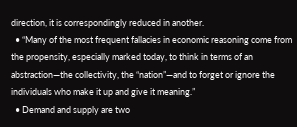direction, it is correspondingly reduced in another.
  • “Many of the most frequent fallacies in economic reasoning come from the propensity, especially marked today, to think in terms of an abstraction—the collectivity, the “nation”—and to forget or ignore the individuals who make it up and give it meaning.”
  • Demand and supply are two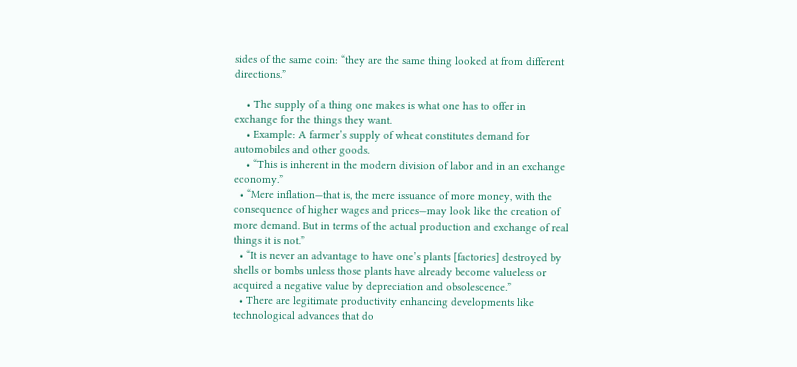sides of the same coin: “they are the same thing looked at from different directions.”

    • The supply of a thing one makes is what one has to offer in exchange for the things they want.
    • Example: A farmer’s supply of wheat constitutes demand for automobiles and other goods.
    • “This is inherent in the modern division of labor and in an exchange economy.”
  • “Mere inflation—that is, the mere issuance of more money, with the consequence of higher wages and prices—may look like the creation of more demand. But in terms of the actual production and exchange of real things it is not.”
  • “It is never an advantage to have one’s plants [factories] destroyed by shells or bombs unless those plants have already become valueless or acquired a negative value by depreciation and obsolescence.”
  • There are legitimate productivity enhancing developments like technological advances that do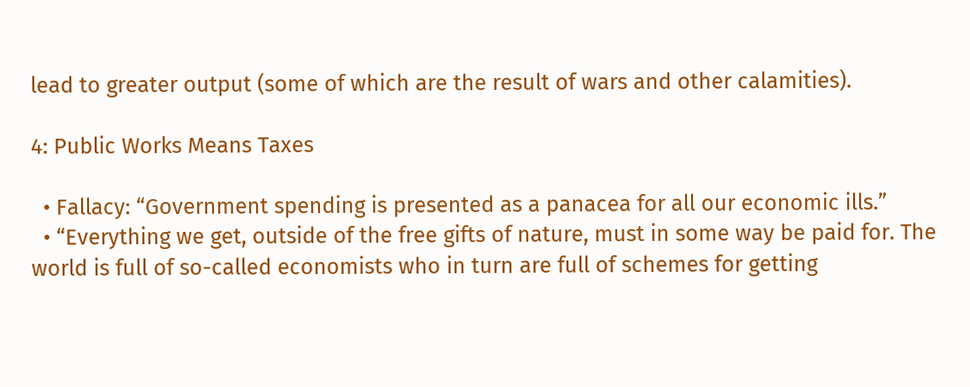lead to greater output (some of which are the result of wars and other calamities).

4: Public Works Means Taxes

  • Fallacy: “Government spending is presented as a panacea for all our economic ills.”
  • “Everything we get, outside of the free gifts of nature, must in some way be paid for. The world is full of so-called economists who in turn are full of schemes for getting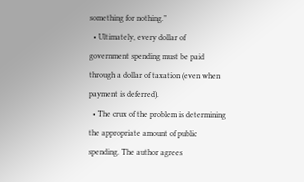something for nothing.”
  • Ultimately, every dollar of government spending must be paid through a dollar of taxation (even when payment is deferred).
  • The crux of the problem is determining the appropriate amount of public spending. The author agrees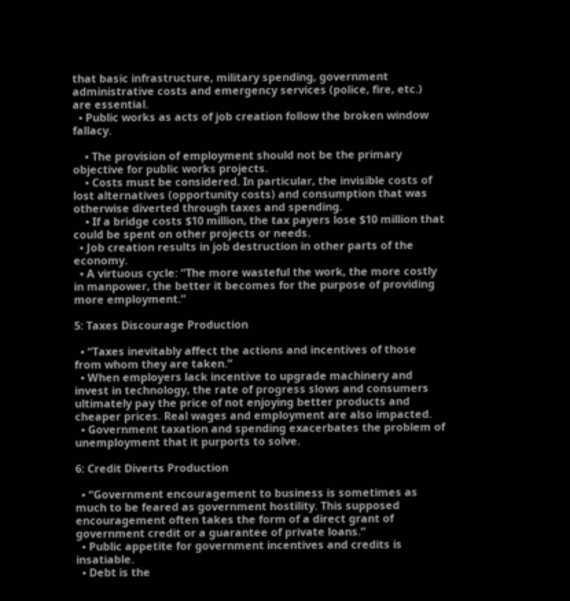that basic infrastructure, military spending, government administrative costs and emergency services (police, fire, etc.) are essential.
  • Public works as acts of job creation follow the broken window fallacy.

    • The provision of employment should not be the primary objective for public works projects.
    • Costs must be considered. In particular, the invisible costs of lost alternatives (opportunity costs) and consumption that was otherwise diverted through taxes and spending.
    • If a bridge costs $10 million, the tax payers lose $10 million that could be spent on other projects or needs.
  • Job creation results in job destruction in other parts of the economy.
  • A virtuous cycle: “The more wasteful the work, the more costly in manpower, the better it becomes for the purpose of providing more employment.”

5: Taxes Discourage Production

  • “Taxes inevitably affect the actions and incentives of those from whom they are taken.”
  • When employers lack incentive to upgrade machinery and invest in technology, the rate of progress slows and consumers ultimately pay the price of not enjoying better products and cheaper prices. Real wages and employment are also impacted.
  • Government taxation and spending exacerbates the problem of unemployment that it purports to solve.

6: Credit Diverts Production

  • “Government encouragement to business is sometimes as much to be feared as government hostility. This supposed encouragement often takes the form of a direct grant of government credit or a guarantee of private loans.”
  • Public appetite for government incentives and credits is insatiable.
  • Debt is the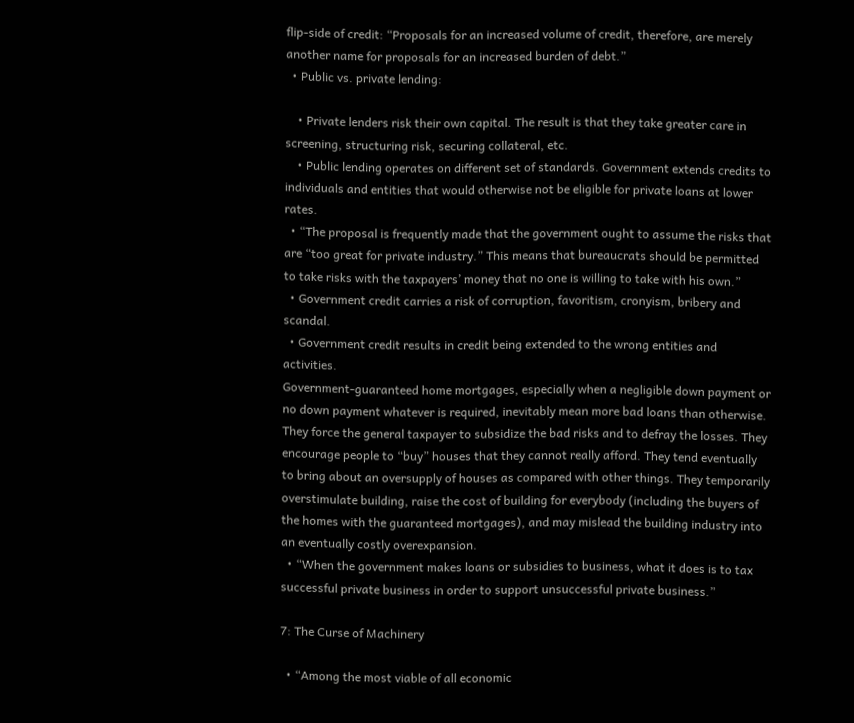flip-side of credit: “Proposals for an increased volume of credit, therefore, are merely another name for proposals for an increased burden of debt.”
  • Public vs. private lending:

    • Private lenders risk their own capital. The result is that they take greater care in screening, structuring risk, securing collateral, etc.
    • Public lending operates on different set of standards. Government extends credits to individuals and entities that would otherwise not be eligible for private loans at lower rates.
  • “The proposal is frequently made that the government ought to assume the risks that are “too great for private industry.” This means that bureaucrats should be permitted to take risks with the taxpayers’ money that no one is willing to take with his own.”
  • Government credit carries a risk of corruption, favoritism, cronyism, bribery and scandal.
  • Government credit results in credit being extended to the wrong entities and activities.
Government-guaranteed home mortgages, especially when a negligible down payment or no down payment whatever is required, inevitably mean more bad loans than otherwise. They force the general taxpayer to subsidize the bad risks and to defray the losses. They encourage people to “buy” houses that they cannot really afford. They tend eventually to bring about an oversupply of houses as compared with other things. They temporarily overstimulate building, raise the cost of building for everybody (including the buyers of the homes with the guaranteed mortgages), and may mislead the building industry into an eventually costly overexpansion.
  • “When the government makes loans or subsidies to business, what it does is to tax successful private business in order to support unsuccessful private business.”

7: The Curse of Machinery

  • “Among the most viable of all economic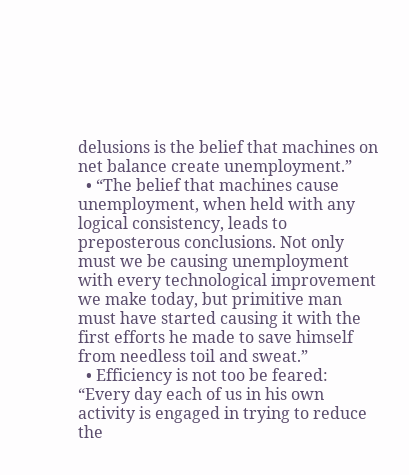delusions is the belief that machines on net balance create unemployment.”
  • “The belief that machines cause unemployment, when held with any logical consistency, leads to preposterous conclusions. Not only must we be causing unemployment with every technological improvement we make today, but primitive man must have started causing it with the first efforts he made to save himself from needless toil and sweat.”
  • Efficiency is not too be feared: “Every day each of us in his own activity is engaged in trying to reduce the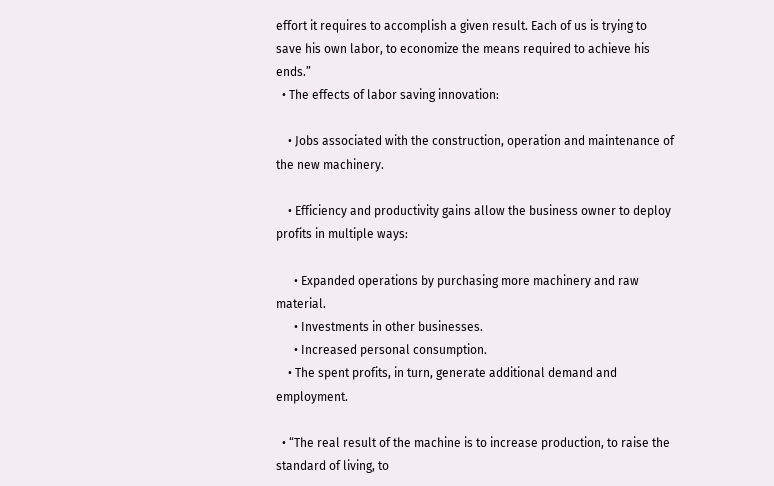effort it requires to accomplish a given result. Each of us is trying to save his own labor, to economize the means required to achieve his ends.”
  • The effects of labor saving innovation:

    • Jobs associated with the construction, operation and maintenance of the new machinery.

    • Efficiency and productivity gains allow the business owner to deploy profits in multiple ways:

      • Expanded operations by purchasing more machinery and raw material.
      • Investments in other businesses.
      • Increased personal consumption.
    • The spent profits, in turn, generate additional demand and employment.

  • “The real result of the machine is to increase production, to raise the standard of living, to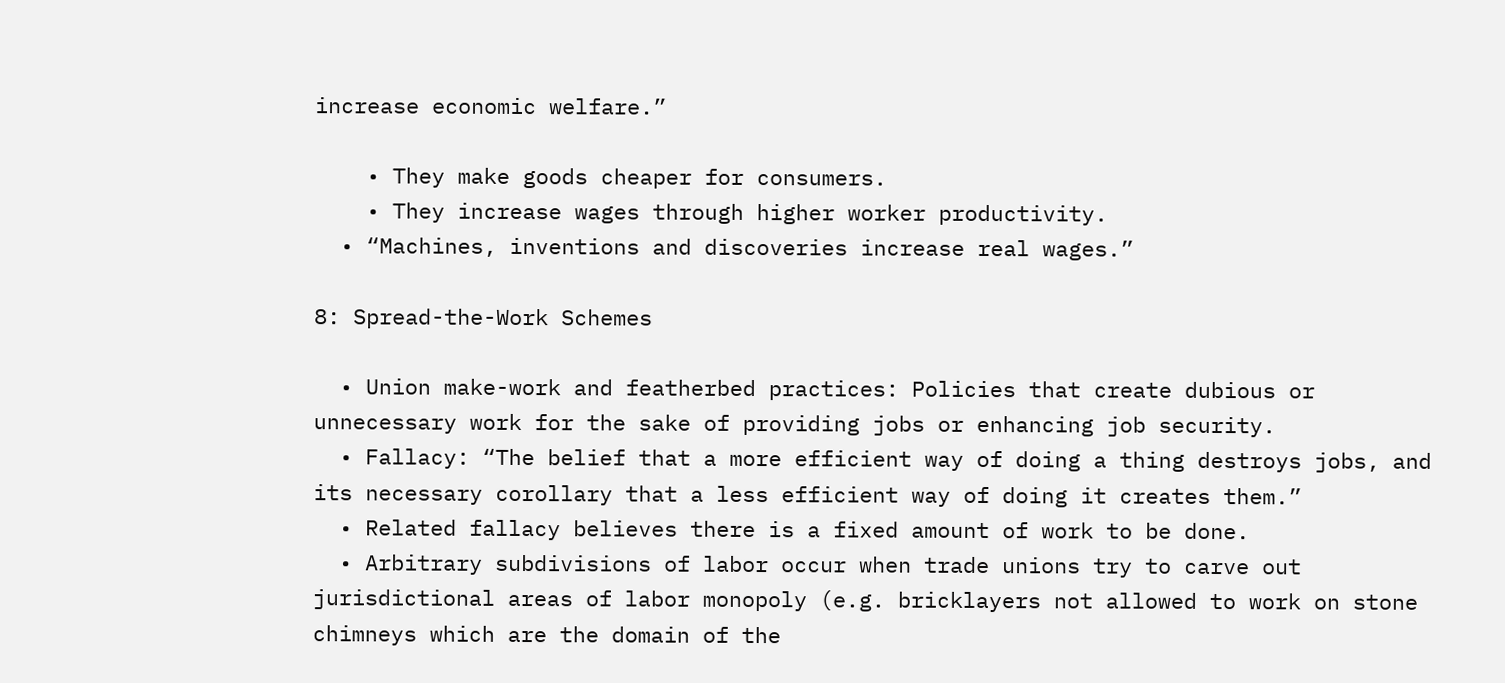increase economic welfare.”

    • They make goods cheaper for consumers.
    • They increase wages through higher worker productivity.
  • “Machines, inventions and discoveries increase real wages.”

8: Spread-the-Work Schemes

  • Union make-work and featherbed practices: Policies that create dubious or unnecessary work for the sake of providing jobs or enhancing job security.
  • Fallacy: “The belief that a more efficient way of doing a thing destroys jobs, and its necessary corollary that a less efficient way of doing it creates them.”
  • Related fallacy believes there is a fixed amount of work to be done.
  • Arbitrary subdivisions of labor occur when trade unions try to carve out jurisdictional areas of labor monopoly (e.g. bricklayers not allowed to work on stone chimneys which are the domain of the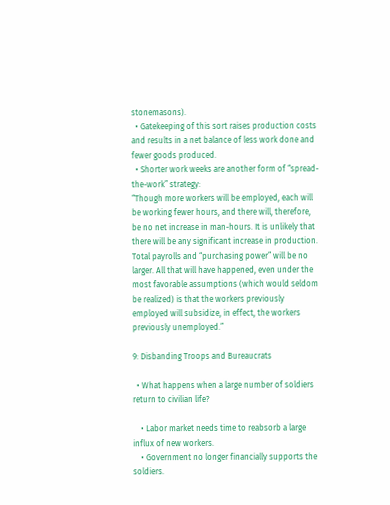stonemasons).
  • Gatekeeping of this sort raises production costs and results in a net balance of less work done and fewer goods produced.
  • Shorter work weeks are another form of “spread-the-work” strategy:
“Though more workers will be employed, each will be working fewer hours, and there will, therefore, be no net increase in man-hours. It is unlikely that there will be any significant increase in production. Total payrolls and “purchasing power” will be no larger. All that will have happened, even under the most favorable assumptions (which would seldom be realized) is that the workers previously employed will subsidize, in effect, the workers previously unemployed.”

9: Disbanding Troops and Bureaucrats

  • What happens when a large number of soldiers return to civilian life?

    • Labor market needs time to reabsorb a large influx of new workers.
    • Government no longer financially supports the soldiers.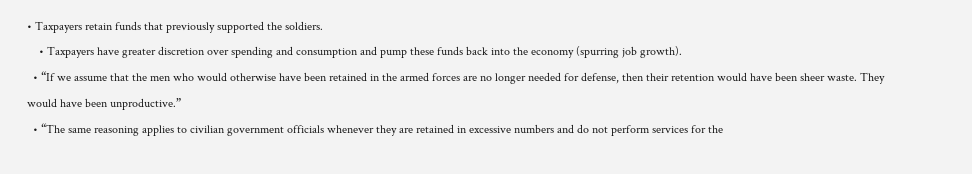• Taxpayers retain funds that previously supported the soldiers.
    • Taxpayers have greater discretion over spending and consumption and pump these funds back into the economy (spurring job growth).
  • “If we assume that the men who would otherwise have been retained in the armed forces are no longer needed for defense, then their retention would have been sheer waste. They would have been unproductive.”
  • “The same reasoning applies to civilian government officials whenever they are retained in excessive numbers and do not perform services for the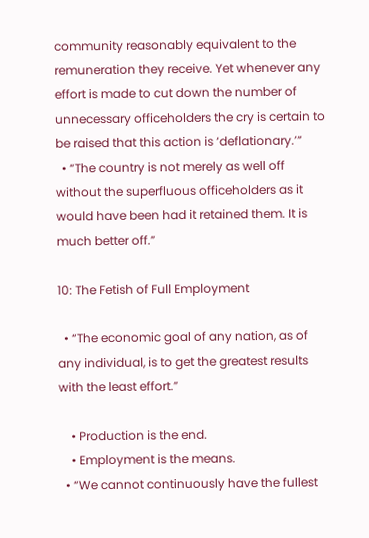community reasonably equivalent to the remuneration they receive. Yet whenever any effort is made to cut down the number of unnecessary officeholders the cry is certain to be raised that this action is ‘deflationary.’”
  • “The country is not merely as well off without the superfluous officeholders as it would have been had it retained them. It is much better off.”

10: The Fetish of Full Employment

  • “The economic goal of any nation, as of any individual, is to get the greatest results with the least effort.”

    • Production is the end.
    • Employment is the means.
  • “We cannot continuously have the fullest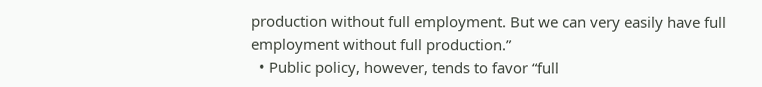production without full employment. But we can very easily have full employment without full production.”
  • Public policy, however, tends to favor “full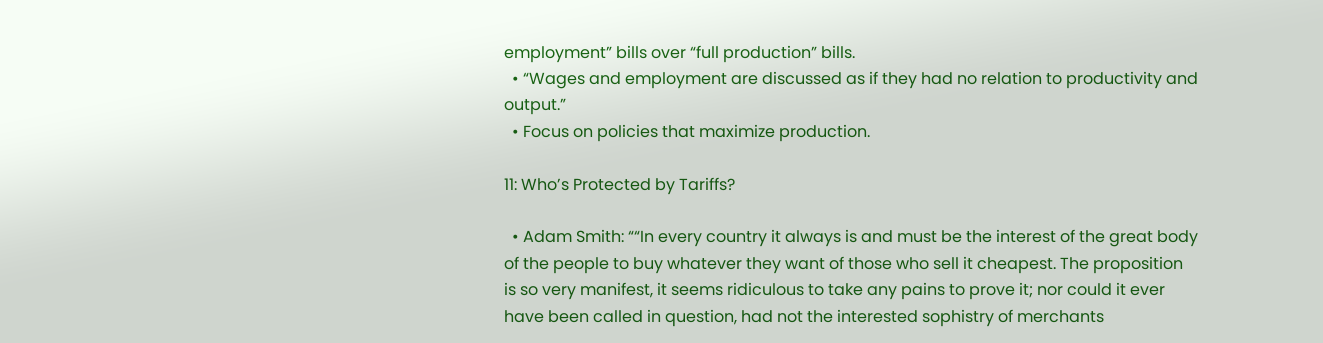employment” bills over “full production” bills.
  • “Wages and employment are discussed as if they had no relation to productivity and output.”
  • Focus on policies that maximize production.

11: Who’s Protected by Tariffs?

  • Adam Smith: ““In every country it always is and must be the interest of the great body of the people to buy whatever they want of those who sell it cheapest. The proposition is so very manifest, it seems ridiculous to take any pains to prove it; nor could it ever have been called in question, had not the interested sophistry of merchants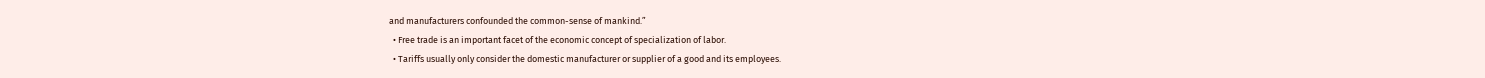and manufacturers confounded the common-sense of mankind.”
  • Free trade is an important facet of the economic concept of specialization of labor.
  • Tariffs usually only consider the domestic manufacturer or supplier of a good and its employees.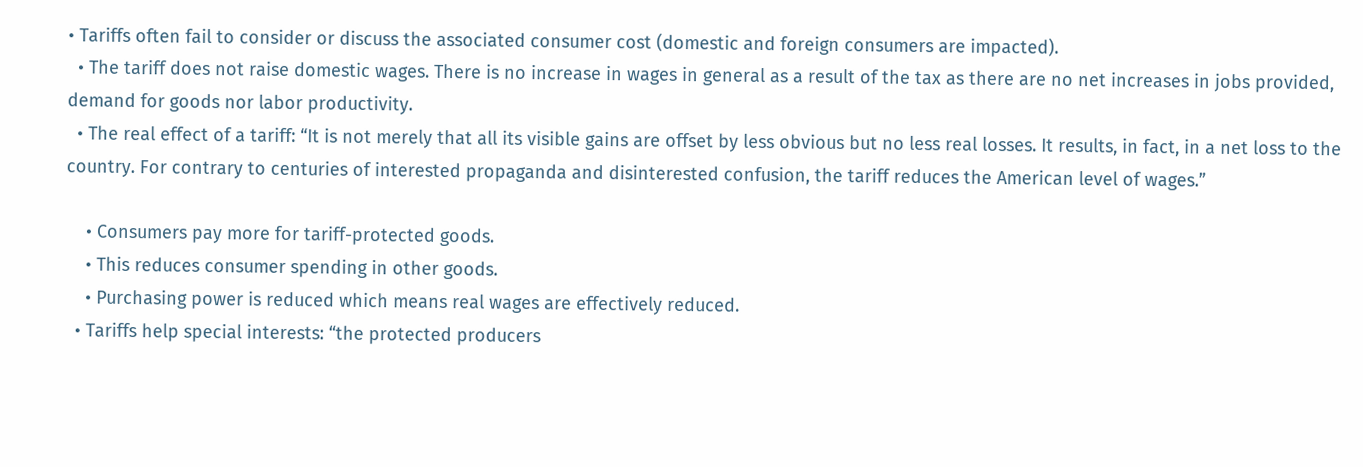• Tariffs often fail to consider or discuss the associated consumer cost (domestic and foreign consumers are impacted).
  • The tariff does not raise domestic wages. There is no increase in wages in general as a result of the tax as there are no net increases in jobs provided, demand for goods nor labor productivity.
  • The real effect of a tariff: “It is not merely that all its visible gains are offset by less obvious but no less real losses. It results, in fact, in a net loss to the country. For contrary to centuries of interested propaganda and disinterested confusion, the tariff reduces the American level of wages.”

    • Consumers pay more for tariff-protected goods.
    • This reduces consumer spending in other goods.
    • Purchasing power is reduced which means real wages are effectively reduced.
  • Tariffs help special interests: “the protected producers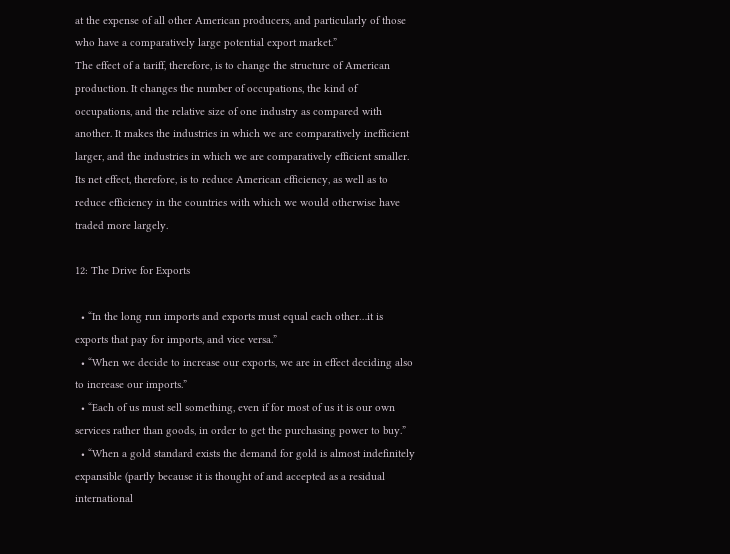at the expense of all other American producers, and particularly of those who have a comparatively large potential export market.”
The effect of a tariff, therefore, is to change the structure of American production. It changes the number of occupations, the kind of occupations, and the relative size of one industry as compared with another. It makes the industries in which we are comparatively inefficient larger, and the industries in which we are comparatively efficient smaller. Its net effect, therefore, is to reduce American efficiency, as well as to reduce efficiency in the countries with which we would otherwise have traded more largely.

12: The Drive for Exports

  • “In the long run imports and exports must equal each other…it is exports that pay for imports, and vice versa.”
  • “When we decide to increase our exports, we are in effect deciding also to increase our imports.”
  • “Each of us must sell something, even if for most of us it is our own services rather than goods, in order to get the purchasing power to buy.”
  • “When a gold standard exists the demand for gold is almost indefinitely expansible (partly because it is thought of and accepted as a residual international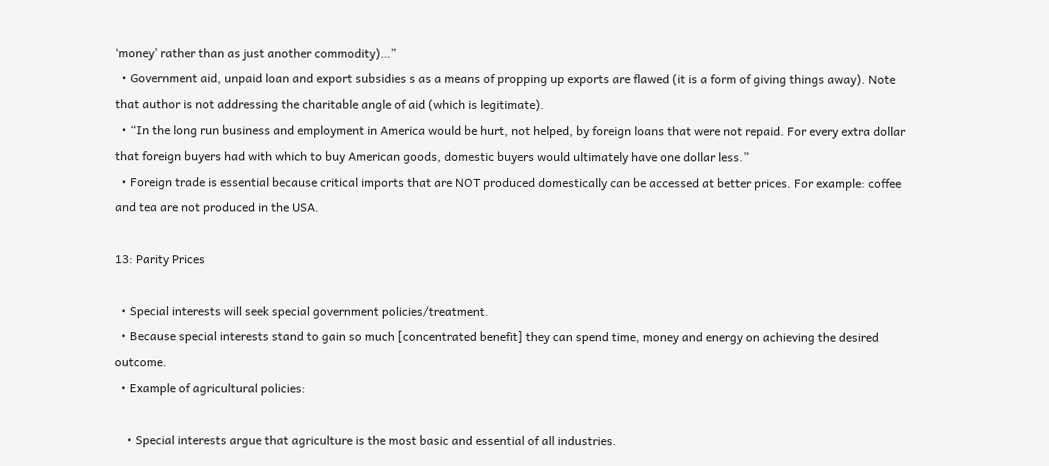‘money’ rather than as just another commodity)…”
  • Government aid, unpaid loan and export subsidies s as a means of propping up exports are flawed (it is a form of giving things away). Note that author is not addressing the charitable angle of aid (which is legitimate).
  • “In the long run business and employment in America would be hurt, not helped, by foreign loans that were not repaid. For every extra dollar that foreign buyers had with which to buy American goods, domestic buyers would ultimately have one dollar less.”
  • Foreign trade is essential because critical imports that are NOT produced domestically can be accessed at better prices. For example: coffee and tea are not produced in the USA.

13: Parity Prices

  • Special interests will seek special government policies/treatment.
  • Because special interests stand to gain so much [concentrated benefit] they can spend time, money and energy on achieving the desired outcome.
  • Example of agricultural policies:

    • Special interests argue that agriculture is the most basic and essential of all industries.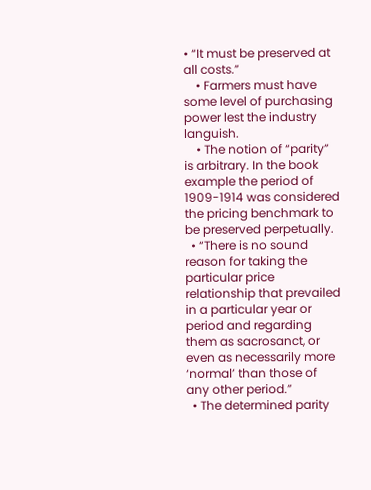• “It must be preserved at all costs.”
    • Farmers must have some level of purchasing power lest the industry languish.
    • The notion of “parity” is arbitrary. In the book example the period of 1909-1914 was considered the pricing benchmark to be preserved perpetually.
  • “There is no sound reason for taking the particular price relationship that prevailed in a particular year or period and regarding them as sacrosanct, or even as necessarily more ‘normal’ than those of any other period.”
  • The determined parity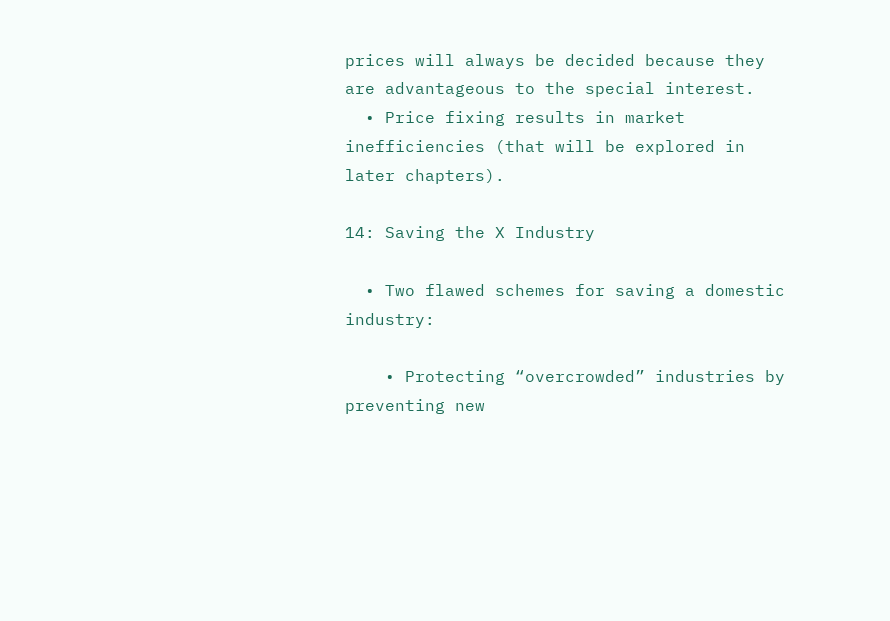prices will always be decided because they are advantageous to the special interest.
  • Price fixing results in market inefficiencies (that will be explored in later chapters).

14: Saving the X Industry

  • Two flawed schemes for saving a domestic industry:

    • Protecting “overcrowded” industries by preventing new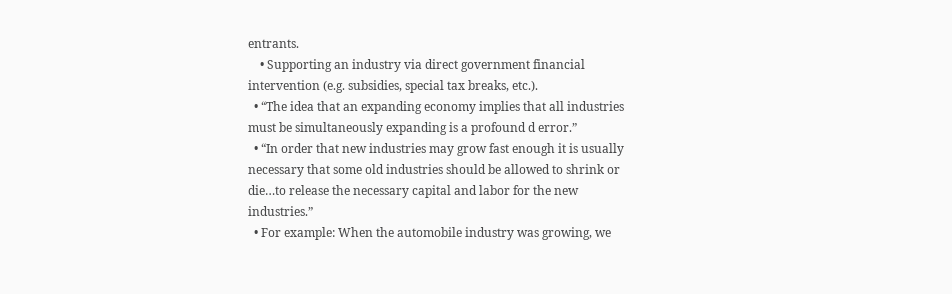entrants.
    • Supporting an industry via direct government financial intervention (e.g. subsidies, special tax breaks, etc.).
  • “The idea that an expanding economy implies that all industries must be simultaneously expanding is a profound d error.”
  • “In order that new industries may grow fast enough it is usually necessary that some old industries should be allowed to shrink or die…to release the necessary capital and labor for the new industries.”
  • For example: When the automobile industry was growing, we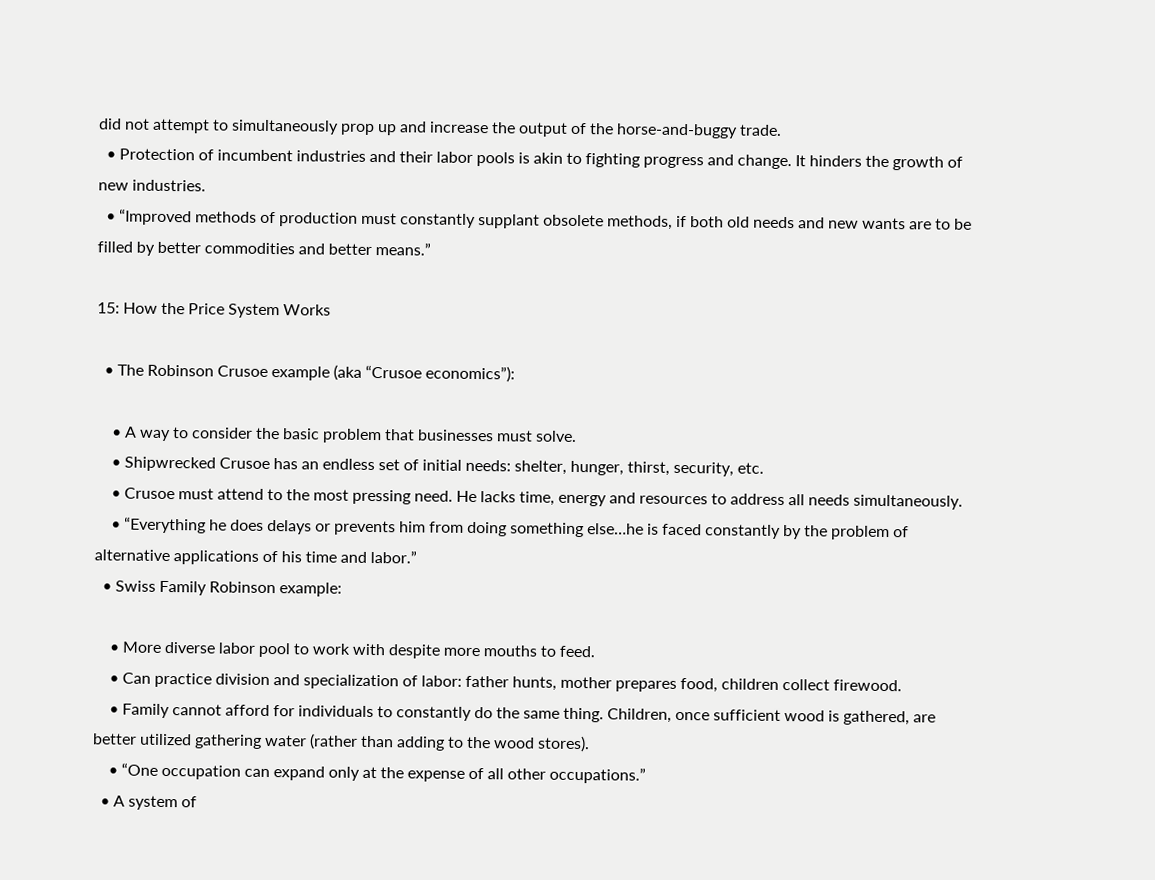did not attempt to simultaneously prop up and increase the output of the horse-and-buggy trade.
  • Protection of incumbent industries and their labor pools is akin to fighting progress and change. It hinders the growth of new industries.
  • “Improved methods of production must constantly supplant obsolete methods, if both old needs and new wants are to be filled by better commodities and better means.”

15: How the Price System Works

  • The Robinson Crusoe example (aka “Crusoe economics”):

    • A way to consider the basic problem that businesses must solve.
    • Shipwrecked Crusoe has an endless set of initial needs: shelter, hunger, thirst, security, etc.
    • Crusoe must attend to the most pressing need. He lacks time, energy and resources to address all needs simultaneously.
    • “Everything he does delays or prevents him from doing something else…he is faced constantly by the problem of alternative applications of his time and labor.”
  • Swiss Family Robinson example:

    • More diverse labor pool to work with despite more mouths to feed.
    • Can practice division and specialization of labor: father hunts, mother prepares food, children collect firewood.
    • Family cannot afford for individuals to constantly do the same thing. Children, once sufficient wood is gathered, are better utilized gathering water (rather than adding to the wood stores).
    • “One occupation can expand only at the expense of all other occupations.”
  • A system of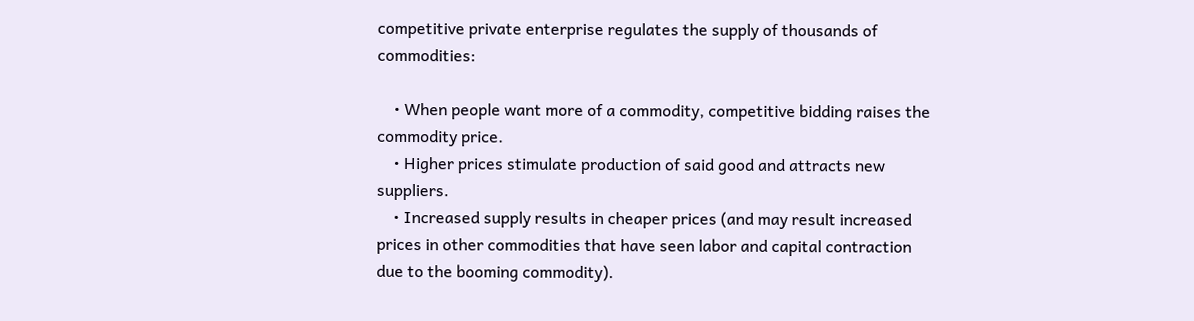competitive private enterprise regulates the supply of thousands of commodities:

    • When people want more of a commodity, competitive bidding raises the commodity price.
    • Higher prices stimulate production of said good and attracts new suppliers.
    • Increased supply results in cheaper prices (and may result increased prices in other commodities that have seen labor and capital contraction due to the booming commodity).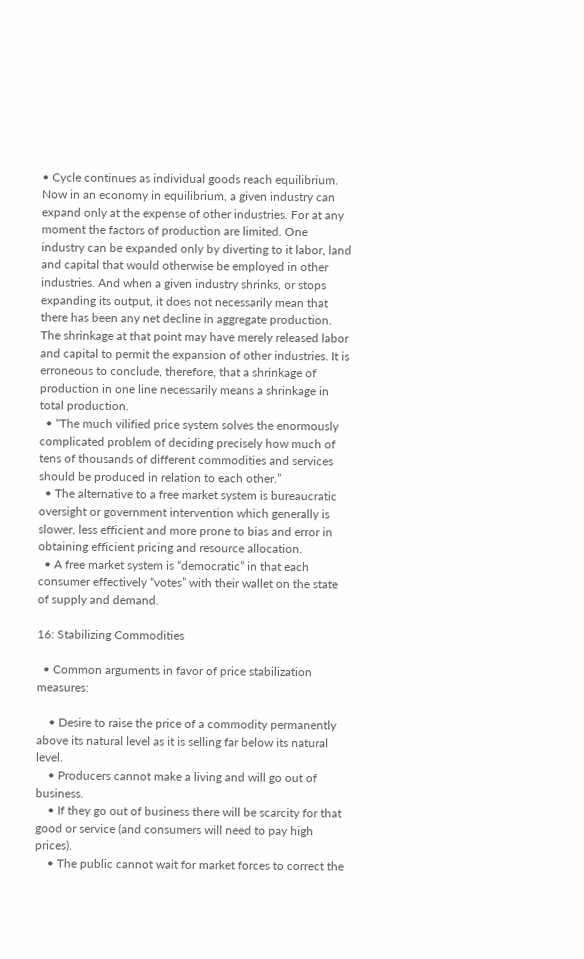• Cycle continues as individual goods reach equilibrium.
Now in an economy in equilibrium, a given industry can expand only at the expense of other industries. For at any moment the factors of production are limited. One industry can be expanded only by diverting to it labor, land and capital that would otherwise be employed in other industries. And when a given industry shrinks, or stops expanding its output, it does not necessarily mean that there has been any net decline in aggregate production. The shrinkage at that point may have merely released labor and capital to permit the expansion of other industries. It is erroneous to conclude, therefore, that a shrinkage of production in one line necessarily means a shrinkage in total production.
  • “The much vilified price system solves the enormously complicated problem of deciding precisely how much of tens of thousands of different commodities and services should be produced in relation to each other.”
  • The alternative to a free market system is bureaucratic oversight or government intervention which generally is slower, less efficient and more prone to bias and error in obtaining efficient pricing and resource allocation.
  • A free market system is “democratic” in that each consumer effectively “votes” with their wallet on the state of supply and demand.

16: Stabilizing Commodities

  • Common arguments in favor of price stabilization measures:

    • Desire to raise the price of a commodity permanently above its natural level as it is selling far below its natural level.
    • Producers cannot make a living and will go out of business.
    • If they go out of business there will be scarcity for that good or service (and consumers will need to pay high prices).
    • The public cannot wait for market forces to correct the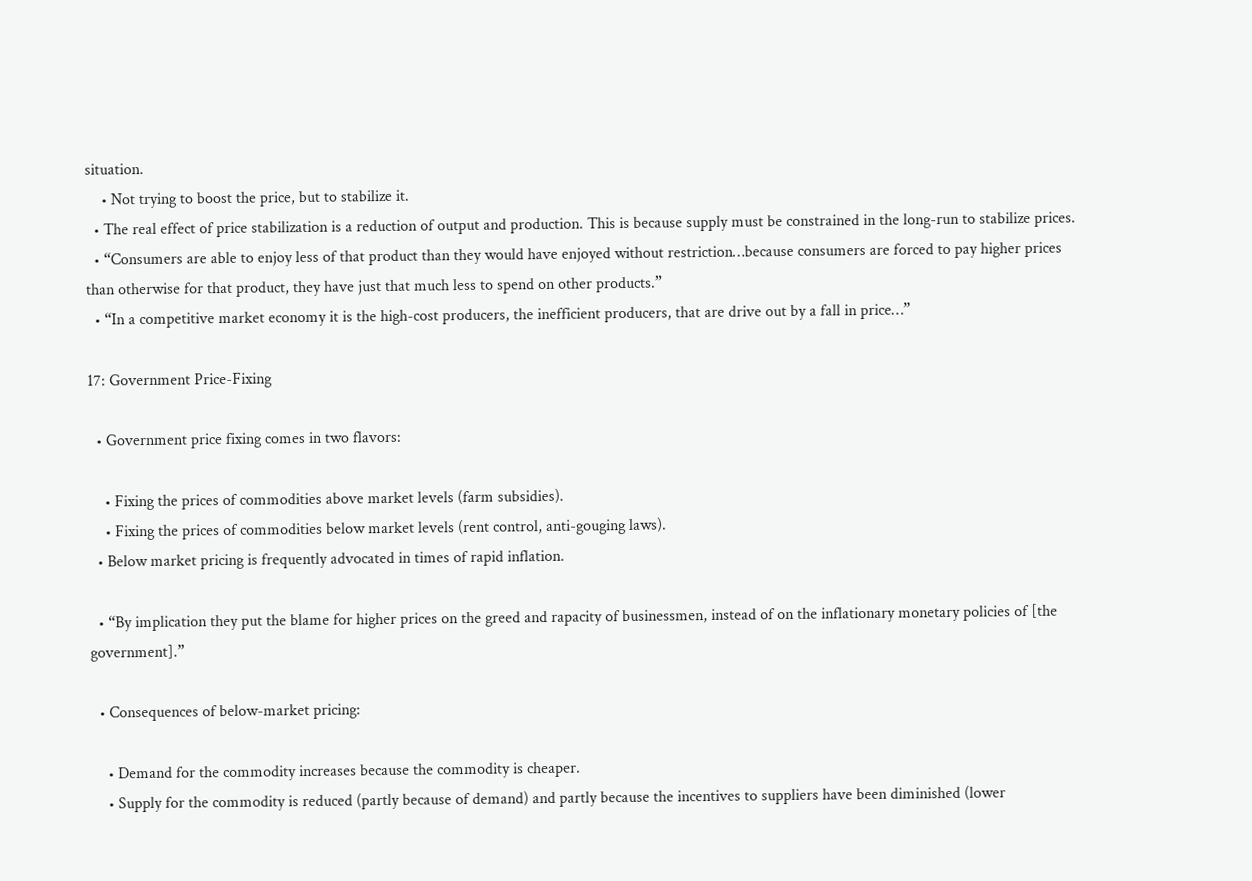situation.
    • Not trying to boost the price, but to stabilize it.
  • The real effect of price stabilization is a reduction of output and production. This is because supply must be constrained in the long-run to stabilize prices.
  • “Consumers are able to enjoy less of that product than they would have enjoyed without restriction…because consumers are forced to pay higher prices than otherwise for that product, they have just that much less to spend on other products.”
  • “In a competitive market economy it is the high-cost producers, the inefficient producers, that are drive out by a fall in price…”

17: Government Price-Fixing

  • Government price fixing comes in two flavors:

    • Fixing the prices of commodities above market levels (farm subsidies).
    • Fixing the prices of commodities below market levels (rent control, anti-gouging laws).
  • Below market pricing is frequently advocated in times of rapid inflation.

  • “By implication they put the blame for higher prices on the greed and rapacity of businessmen, instead of on the inflationary monetary policies of [the government].”

  • Consequences of below-market pricing:

    • Demand for the commodity increases because the commodity is cheaper.
    • Supply for the commodity is reduced (partly because of demand) and partly because the incentives to suppliers have been diminished (lower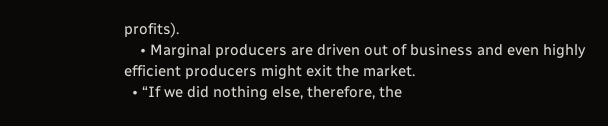profits).
    • Marginal producers are driven out of business and even highly efficient producers might exit the market.
  • “If we did nothing else, therefore, the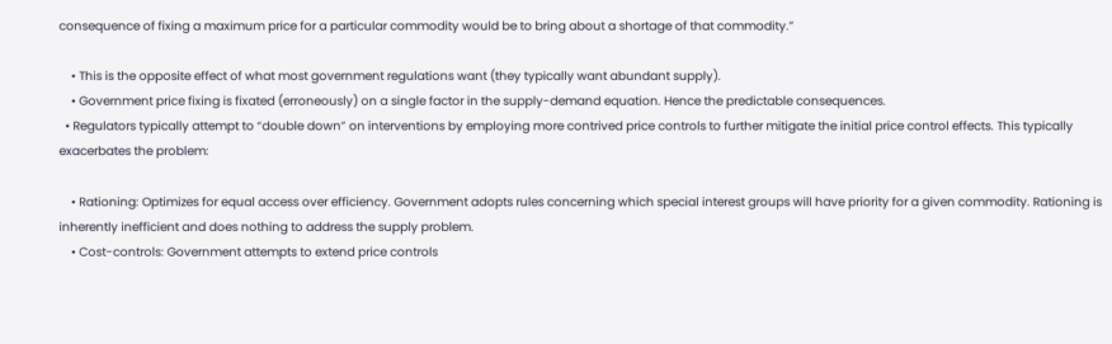consequence of fixing a maximum price for a particular commodity would be to bring about a shortage of that commodity.”

    • This is the opposite effect of what most government regulations want (they typically want abundant supply).
    • Government price fixing is fixated (erroneously) on a single factor in the supply-demand equation. Hence the predictable consequences.
  • Regulators typically attempt to “double down” on interventions by employing more contrived price controls to further mitigate the initial price control effects. This typically exacerbates the problem:

    • Rationing: Optimizes for equal access over efficiency. Government adopts rules concerning which special interest groups will have priority for a given commodity. Rationing is inherently inefficient and does nothing to address the supply problem.
    • Cost-controls: Government attempts to extend price controls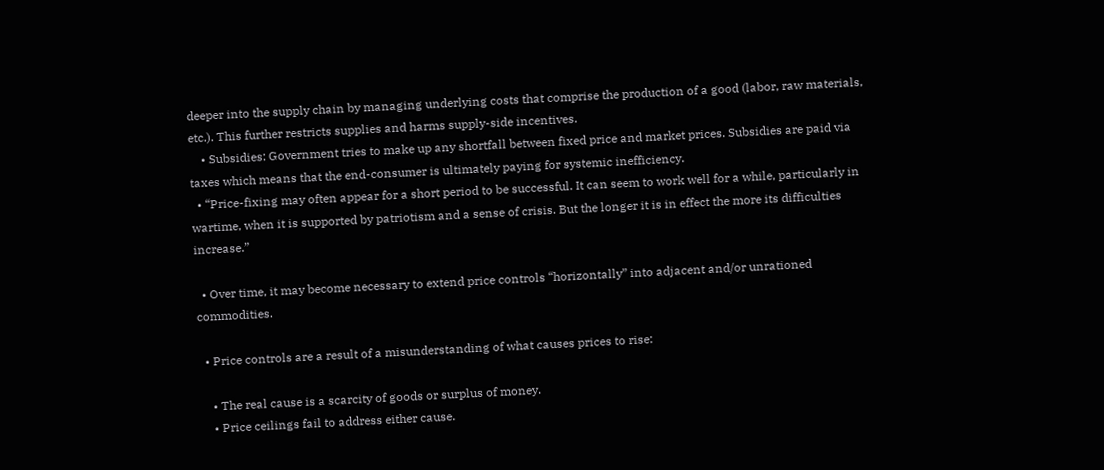deeper into the supply chain by managing underlying costs that comprise the production of a good (labor, raw materials, etc.). This further restricts supplies and harms supply-side incentives.
    • Subsidies: Government tries to make up any shortfall between fixed price and market prices. Subsidies are paid via taxes which means that the end-consumer is ultimately paying for systemic inefficiency.
  • “Price-fixing may often appear for a short period to be successful. It can seem to work well for a while, particularly in wartime, when it is supported by patriotism and a sense of crisis. But the longer it is in effect the more its difficulties increase.”

  • Over time, it may become necessary to extend price controls “horizontally” into adjacent and/or unrationed commodities.

  • Price controls are a result of a misunderstanding of what causes prices to rise:

    • The real cause is a scarcity of goods or surplus of money.
    • Price ceilings fail to address either cause.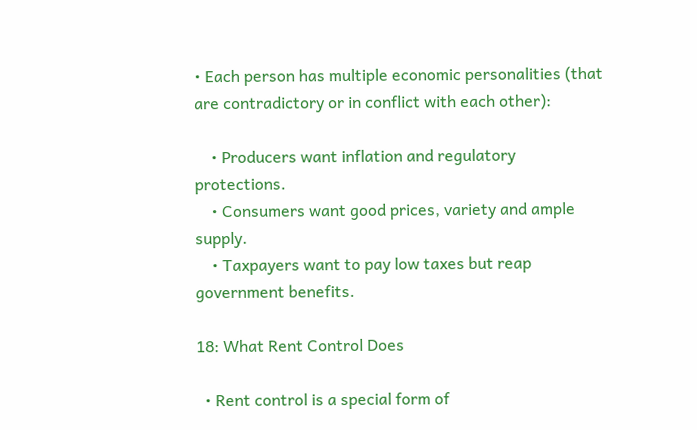• Each person has multiple economic personalities (that are contradictory or in conflict with each other):

    • Producers want inflation and regulatory protections.
    • Consumers want good prices, variety and ample supply.
    • Taxpayers want to pay low taxes but reap government benefits.

18: What Rent Control Does

  • Rent control is a special form of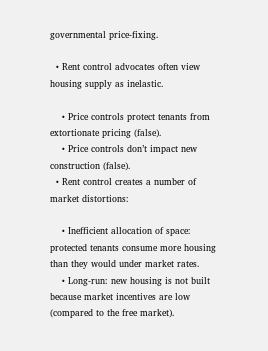governmental price-fixing.

  • Rent control advocates often view housing supply as inelastic.

    • Price controls protect tenants from extortionate pricing (false).
    • Price controls don’t impact new construction (false).
  • Rent control creates a number of market distortions:

    • Inefficient allocation of space: protected tenants consume more housing than they would under market rates.
    • Long-run: new housing is not built because market incentives are low (compared to the free market).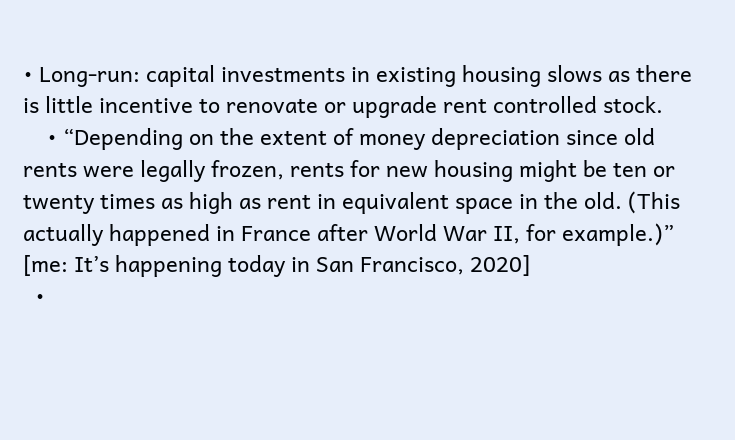• Long-run: capital investments in existing housing slows as there is little incentive to renovate or upgrade rent controlled stock.
    • “Depending on the extent of money depreciation since old rents were legally frozen, rents for new housing might be ten or twenty times as high as rent in equivalent space in the old. (This actually happened in France after World War II, for example.)” [me: It’s happening today in San Francisco, 2020]
  •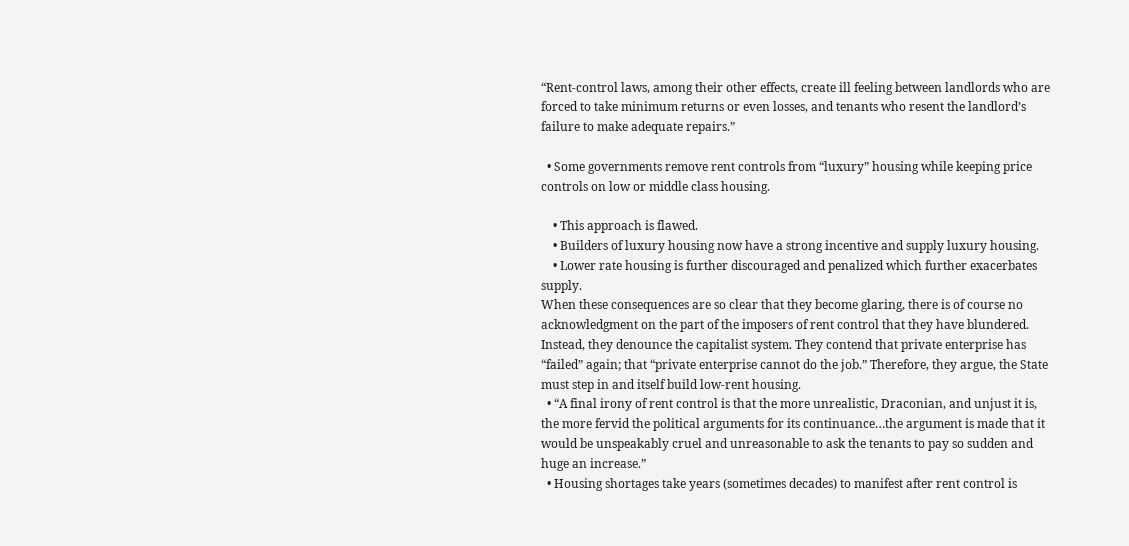“Rent-control laws, among their other effects, create ill feeling between landlords who are forced to take minimum returns or even losses, and tenants who resent the landlord’s failure to make adequate repairs.”

  • Some governments remove rent controls from “luxury” housing while keeping price controls on low or middle class housing.

    • This approach is flawed.
    • Builders of luxury housing now have a strong incentive and supply luxury housing.
    • Lower rate housing is further discouraged and penalized which further exacerbates supply.
When these consequences are so clear that they become glaring, there is of course no acknowledgment on the part of the imposers of rent control that they have blundered. Instead, they denounce the capitalist system. They contend that private enterprise has “failed” again; that “private enterprise cannot do the job.” Therefore, they argue, the State must step in and itself build low-rent housing.
  • “A final irony of rent control is that the more unrealistic, Draconian, and unjust it is, the more fervid the political arguments for its continuance…the argument is made that it would be unspeakably cruel and unreasonable to ask the tenants to pay so sudden and huge an increase.”
  • Housing shortages take years (sometimes decades) to manifest after rent control is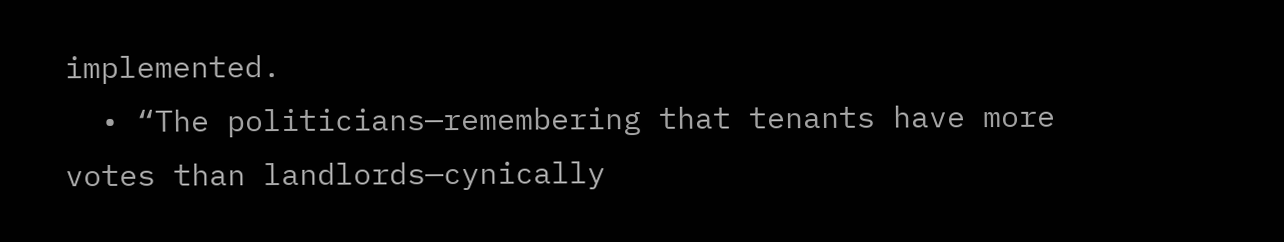implemented.
  • “The politicians—remembering that tenants have more votes than landlords—cynically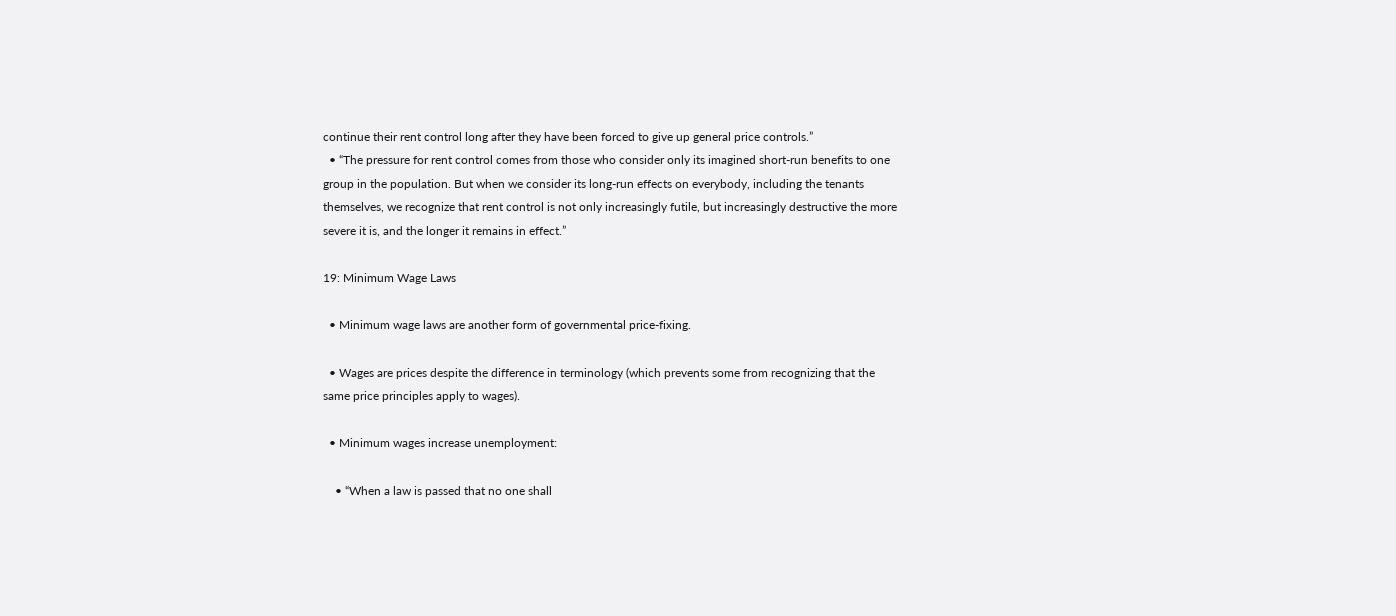continue their rent control long after they have been forced to give up general price controls.”
  • “The pressure for rent control comes from those who consider only its imagined short-run benefits to one group in the population. But when we consider its long-run effects on everybody, including the tenants themselves, we recognize that rent control is not only increasingly futile, but increasingly destructive the more severe it is, and the longer it remains in effect.”

19: Minimum Wage Laws

  • Minimum wage laws are another form of governmental price-fixing.

  • Wages are prices despite the difference in terminology (which prevents some from recognizing that the same price principles apply to wages).

  • Minimum wages increase unemployment:

    • “When a law is passed that no one shall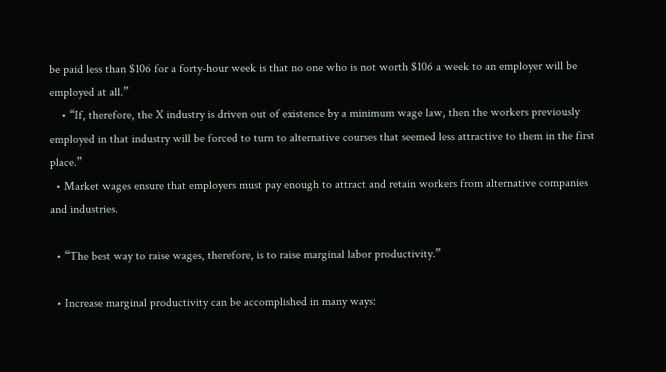be paid less than $106 for a forty-hour week is that no one who is not worth $106 a week to an employer will be employed at all.”
    • “If, therefore, the X industry is driven out of existence by a minimum wage law, then the workers previously employed in that industry will be forced to turn to alternative courses that seemed less attractive to them in the first place.”
  • Market wages ensure that employers must pay enough to attract and retain workers from alternative companies and industries.

  • “The best way to raise wages, therefore, is to raise marginal labor productivity.”

  • Increase marginal productivity can be accomplished in many ways: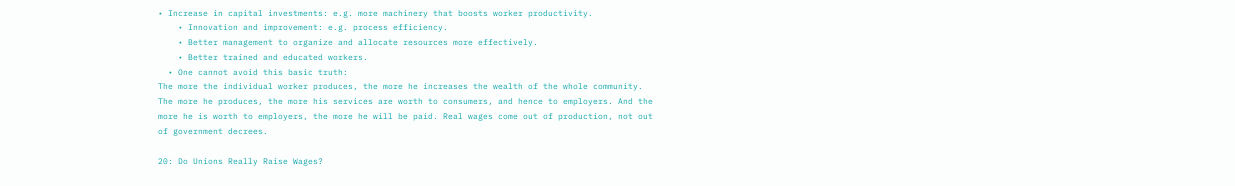• Increase in capital investments: e.g. more machinery that boosts worker productivity.
    • Innovation and improvement: e.g. process efficiency.
    • Better management to organize and allocate resources more effectively.
    • Better trained and educated workers.
  • One cannot avoid this basic truth:
The more the individual worker produces, the more he increases the wealth of the whole community. The more he produces, the more his services are worth to consumers, and hence to employers. And the more he is worth to employers, the more he will be paid. Real wages come out of production, not out of government decrees.

20: Do Unions Really Raise Wages?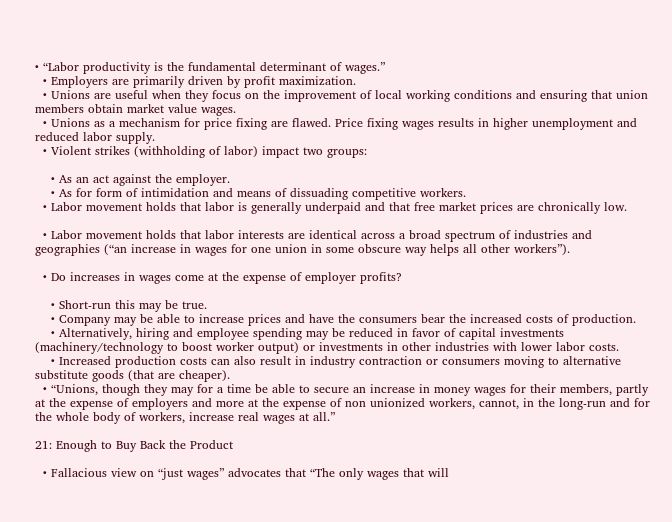• “Labor productivity is the fundamental determinant of wages.”
  • Employers are primarily driven by profit maximization.
  • Unions are useful when they focus on the improvement of local working conditions and ensuring that union members obtain market value wages.
  • Unions as a mechanism for price fixing are flawed. Price fixing wages results in higher unemployment and reduced labor supply.
  • Violent strikes (withholding of labor) impact two groups:

    • As an act against the employer.
    • As for form of intimidation and means of dissuading competitive workers.
  • Labor movement holds that labor is generally underpaid and that free market prices are chronically low.

  • Labor movement holds that labor interests are identical across a broad spectrum of industries and geographies (“an increase in wages for one union in some obscure way helps all other workers”).

  • Do increases in wages come at the expense of employer profits?

    • Short-run this may be true.
    • Company may be able to increase prices and have the consumers bear the increased costs of production.
    • Alternatively, hiring and employee spending may be reduced in favor of capital investments (machinery/technology to boost worker output) or investments in other industries with lower labor costs.
    • Increased production costs can also result in industry contraction or consumers moving to alternative substitute goods (that are cheaper).
  • “Unions, though they may for a time be able to secure an increase in money wages for their members, partly at the expense of employers and more at the expense of non unionized workers, cannot, in the long-run and for the whole body of workers, increase real wages at all.”

21: Enough to Buy Back the Product

  • Fallacious view on “just wages” advocates that “The only wages that will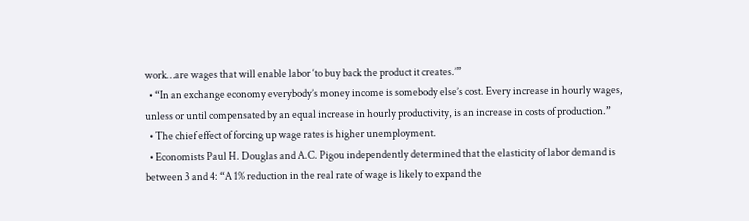work…are wages that will enable labor ‘to buy back the product it creates.’”
  • “In an exchange economy everybody’s money income is somebody else’s cost. Every increase in hourly wages, unless or until compensated by an equal increase in hourly productivity, is an increase in costs of production.”
  • The chief effect of forcing up wage rates is higher unemployment.
  • Economists Paul H. Douglas and A.C. Pigou independently determined that the elasticity of labor demand is between 3 and 4: “A 1% reduction in the real rate of wage is likely to expand the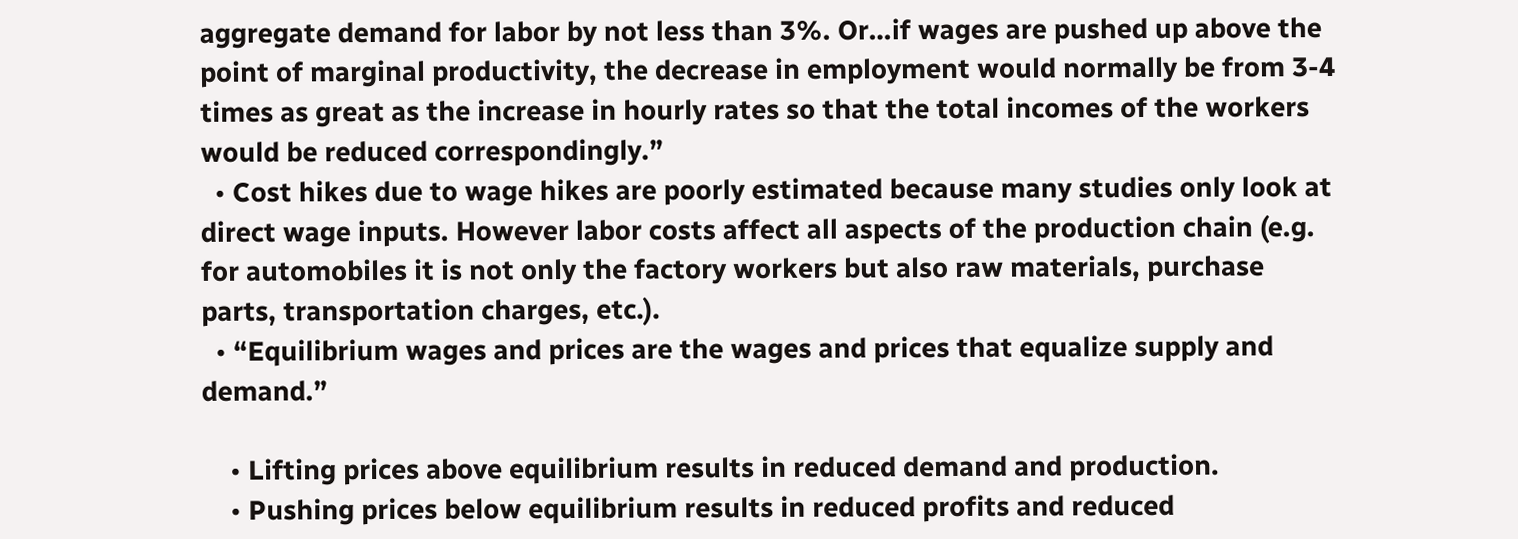aggregate demand for labor by not less than 3%. Or…if wages are pushed up above the point of marginal productivity, the decrease in employment would normally be from 3-4 times as great as the increase in hourly rates so that the total incomes of the workers would be reduced correspondingly.”
  • Cost hikes due to wage hikes are poorly estimated because many studies only look at direct wage inputs. However labor costs affect all aspects of the production chain (e.g. for automobiles it is not only the factory workers but also raw materials, purchase parts, transportation charges, etc.).
  • “Equilibrium wages and prices are the wages and prices that equalize supply and demand.”

    • Lifting prices above equilibrium results in reduced demand and production.
    • Pushing prices below equilibrium results in reduced profits and reduced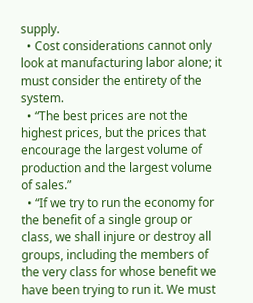supply.
  • Cost considerations cannot only look at manufacturing labor alone; it must consider the entirety of the system.
  • “The best prices are not the highest prices, but the prices that encourage the largest volume of production and the largest volume of sales.”
  • “If we try to run the economy for the benefit of a single group or class, we shall injure or destroy all groups, including the members of the very class for whose benefit we have been trying to run it. We must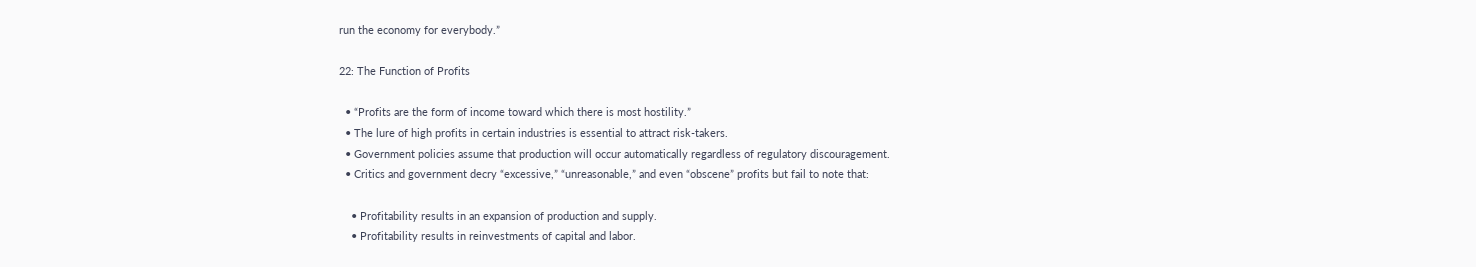run the economy for everybody.”

22: The Function of Profits

  • “Profits are the form of income toward which there is most hostility.”
  • The lure of high profits in certain industries is essential to attract risk-takers.
  • Government policies assume that production will occur automatically regardless of regulatory discouragement.
  • Critics and government decry “excessive,” “unreasonable,” and even “obscene” profits but fail to note that:

    • Profitability results in an expansion of production and supply.
    • Profitability results in reinvestments of capital and labor.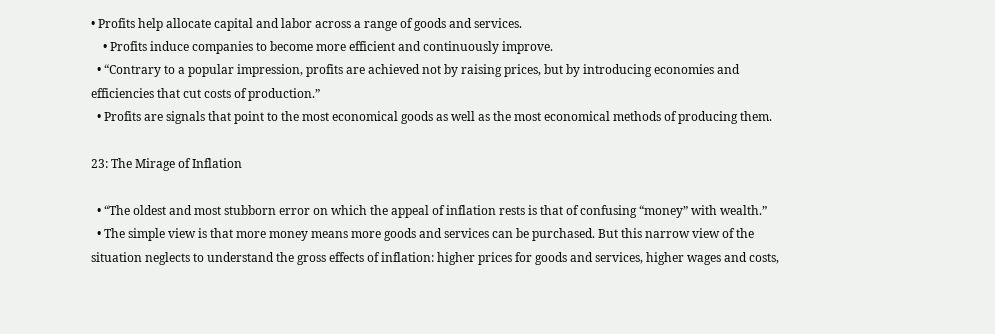• Profits help allocate capital and labor across a range of goods and services.
    • Profits induce companies to become more efficient and continuously improve.
  • “Contrary to a popular impression, profits are achieved not by raising prices, but by introducing economies and efficiencies that cut costs of production.”
  • Profits are signals that point to the most economical goods as well as the most economical methods of producing them.

23: The Mirage of Inflation

  • “The oldest and most stubborn error on which the appeal of inflation rests is that of confusing “money” with wealth.”
  • The simple view is that more money means more goods and services can be purchased. But this narrow view of the situation neglects to understand the gross effects of inflation: higher prices for goods and services, higher wages and costs,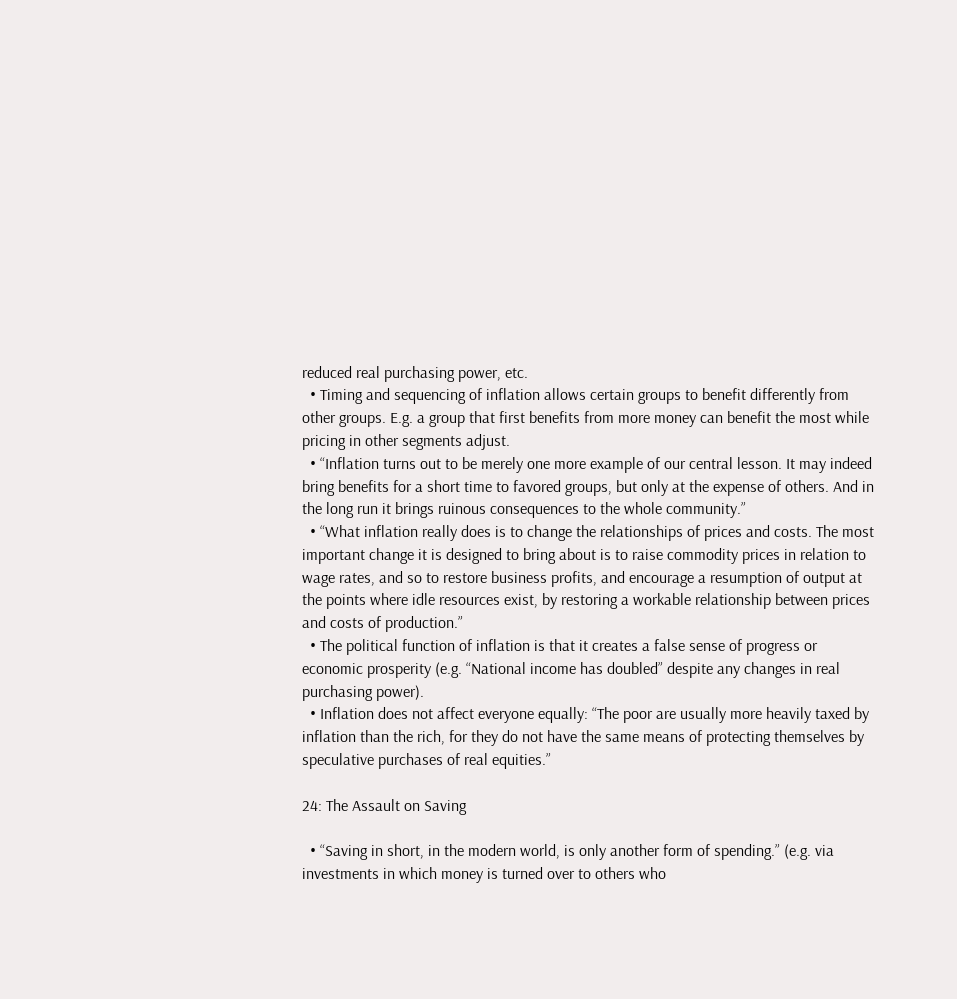reduced real purchasing power, etc.
  • Timing and sequencing of inflation allows certain groups to benefit differently from other groups. E.g. a group that first benefits from more money can benefit the most while pricing in other segments adjust.
  • “Inflation turns out to be merely one more example of our central lesson. It may indeed bring benefits for a short time to favored groups, but only at the expense of others. And in the long run it brings ruinous consequences to the whole community.”
  • “What inflation really does is to change the relationships of prices and costs. The most important change it is designed to bring about is to raise commodity prices in relation to wage rates, and so to restore business profits, and encourage a resumption of output at the points where idle resources exist, by restoring a workable relationship between prices and costs of production.”
  • The political function of inflation is that it creates a false sense of progress or economic prosperity (e.g. “National income has doubled” despite any changes in real purchasing power).
  • Inflation does not affect everyone equally: “The poor are usually more heavily taxed by inflation than the rich, for they do not have the same means of protecting themselves by speculative purchases of real equities.”

24: The Assault on Saving

  • “Saving in short, in the modern world, is only another form of spending.” (e.g. via investments in which money is turned over to others who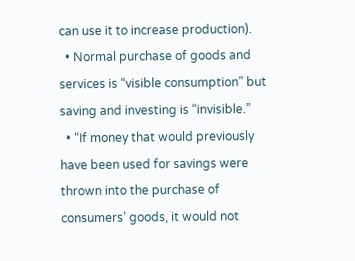can use it to increase production).
  • Normal purchase of goods and services is “visible consumption” but saving and investing is “invisible.”
  • “If money that would previously have been used for savings were thrown into the purchase of consumers’ goods, it would not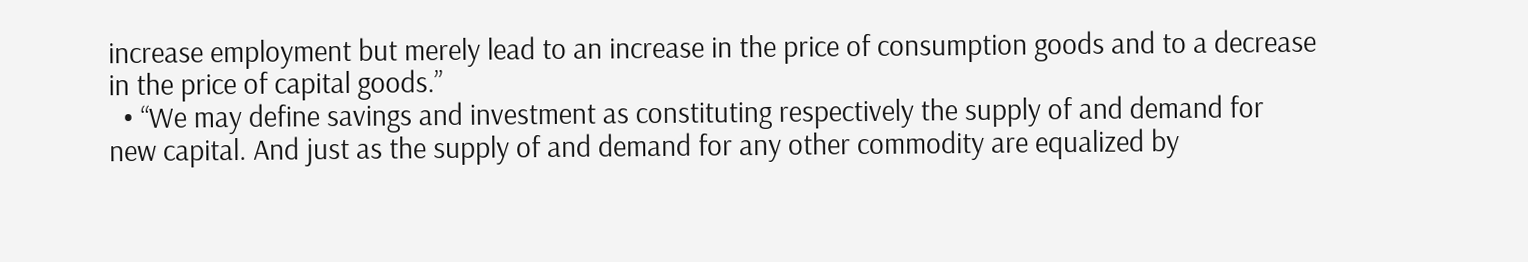increase employment but merely lead to an increase in the price of consumption goods and to a decrease in the price of capital goods.”
  • “We may define savings and investment as constituting respectively the supply of and demand for new capital. And just as the supply of and demand for any other commodity are equalized by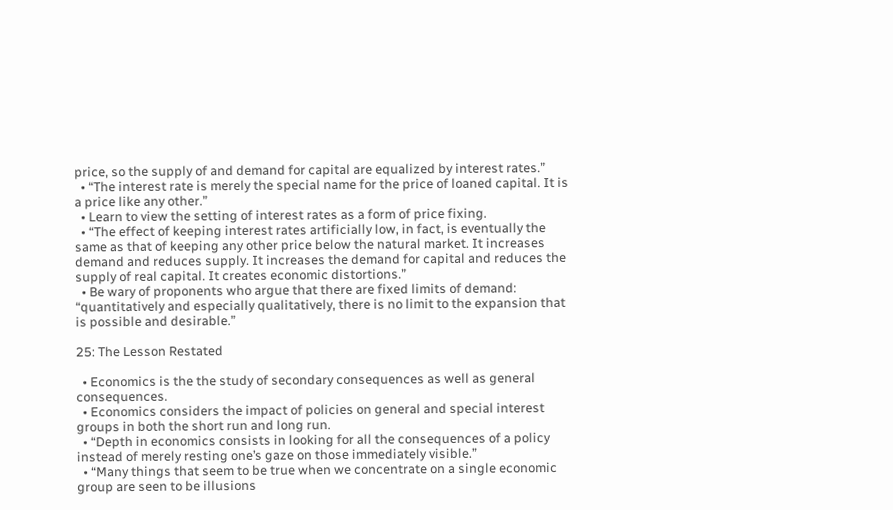price, so the supply of and demand for capital are equalized by interest rates.”
  • “The interest rate is merely the special name for the price of loaned capital. It is a price like any other.”
  • Learn to view the setting of interest rates as a form of price fixing.
  • “The effect of keeping interest rates artificially low, in fact, is eventually the same as that of keeping any other price below the natural market. It increases demand and reduces supply. It increases the demand for capital and reduces the supply of real capital. It creates economic distortions.”
  • Be wary of proponents who argue that there are fixed limits of demand: “quantitatively and especially qualitatively, there is no limit to the expansion that is possible and desirable.”

25: The Lesson Restated

  • Economics is the the study of secondary consequences as well as general consequences.
  • Economics considers the impact of policies on general and special interest groups in both the short run and long run.
  • “Depth in economics consists in looking for all the consequences of a policy instead of merely resting one’s gaze on those immediately visible.”
  • “Many things that seem to be true when we concentrate on a single economic group are seen to be illusions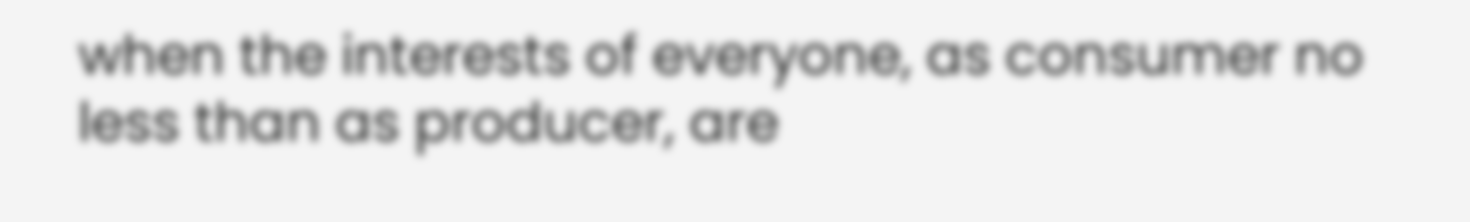when the interests of everyone, as consumer no less than as producer, are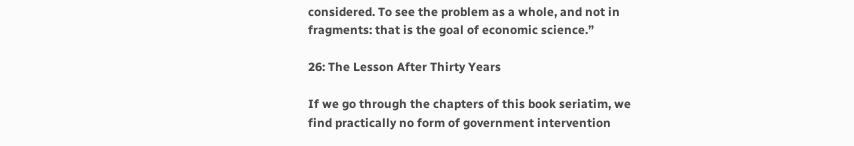considered. To see the problem as a whole, and not in fragments: that is the goal of economic science.”

26: The Lesson After Thirty Years

If we go through the chapters of this book seriatim, we find practically no form of government intervention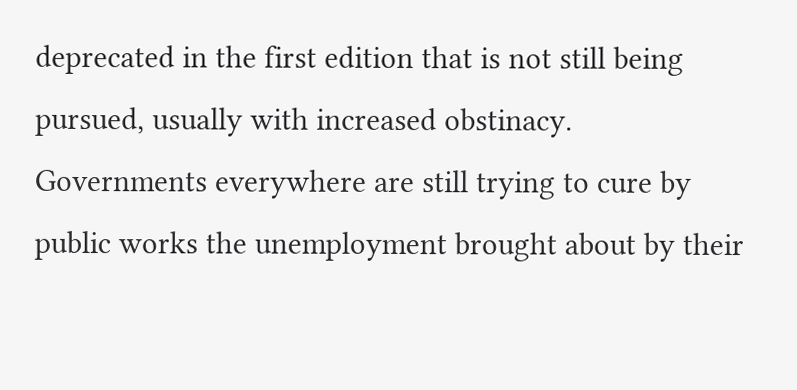deprecated in the first edition that is not still being pursued, usually with increased obstinacy. Governments everywhere are still trying to cure by public works the unemployment brought about by their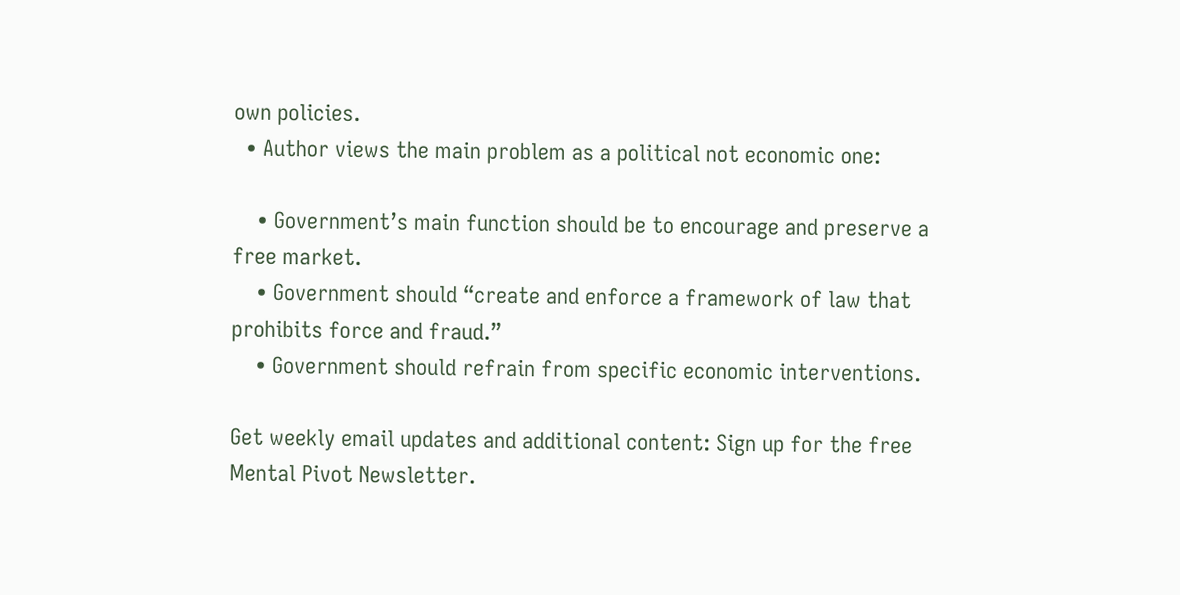own policies.
  • Author views the main problem as a political not economic one:

    • Government’s main function should be to encourage and preserve a free market.
    • Government should “create and enforce a framework of law that prohibits force and fraud.”
    • Government should refrain from specific economic interventions.

Get weekly email updates and additional content: Sign up for the free Mental Pivot Newsletter.